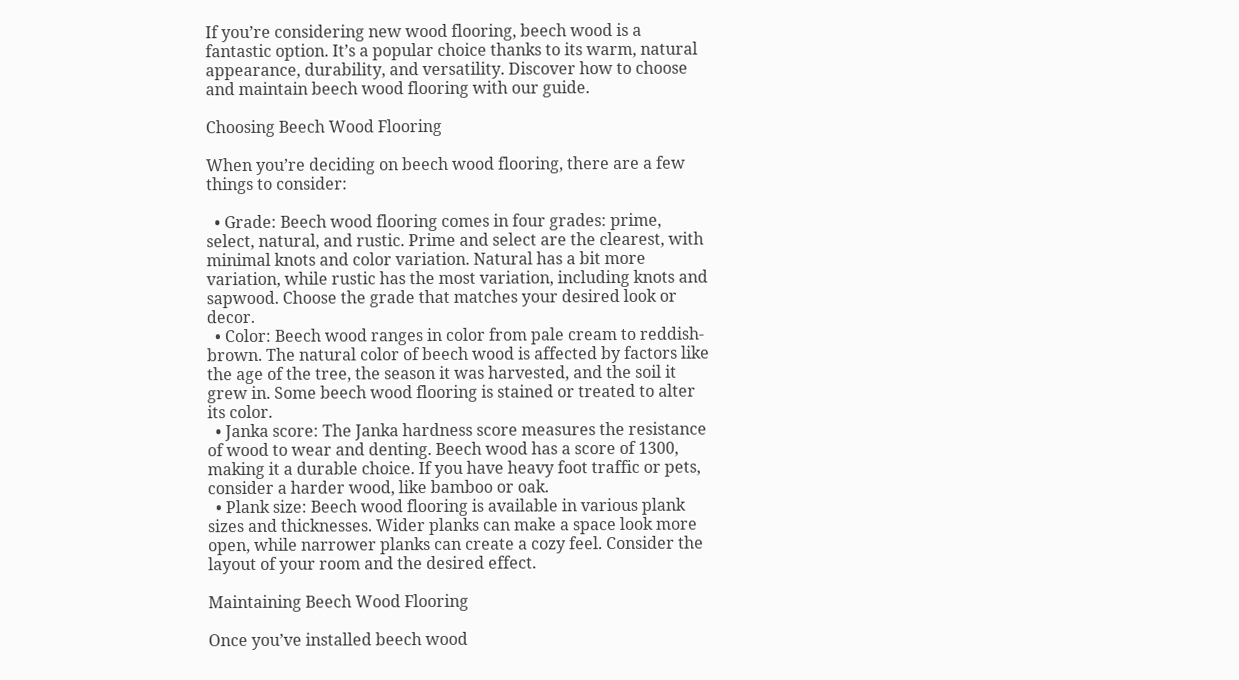If you’re considering new wood flooring, beech wood is a fantastic option. It’s a popular choice thanks to its warm, natural appearance, durability, and versatility. Discover how to choose and maintain beech wood flooring with our guide.

Choosing Beech Wood Flooring

When you’re deciding on beech wood flooring, there are a few things to consider:

  • Grade: Beech wood flooring comes in four grades: prime, select, natural, and rustic. Prime and select are the clearest, with minimal knots and color variation. Natural has a bit more variation, while rustic has the most variation, including knots and sapwood. Choose the grade that matches your desired look or decor.
  • Color: Beech wood ranges in color from pale cream to reddish-brown. The natural color of beech wood is affected by factors like the age of the tree, the season it was harvested, and the soil it grew in. Some beech wood flooring is stained or treated to alter its color.
  • Janka score: The Janka hardness score measures the resistance of wood to wear and denting. Beech wood has a score of 1300, making it a durable choice. If you have heavy foot traffic or pets, consider a harder wood, like bamboo or oak.
  • Plank size: Beech wood flooring is available in various plank sizes and thicknesses. Wider planks can make a space look more open, while narrower planks can create a cozy feel. Consider the layout of your room and the desired effect.

Maintaining Beech Wood Flooring

Once you’ve installed beech wood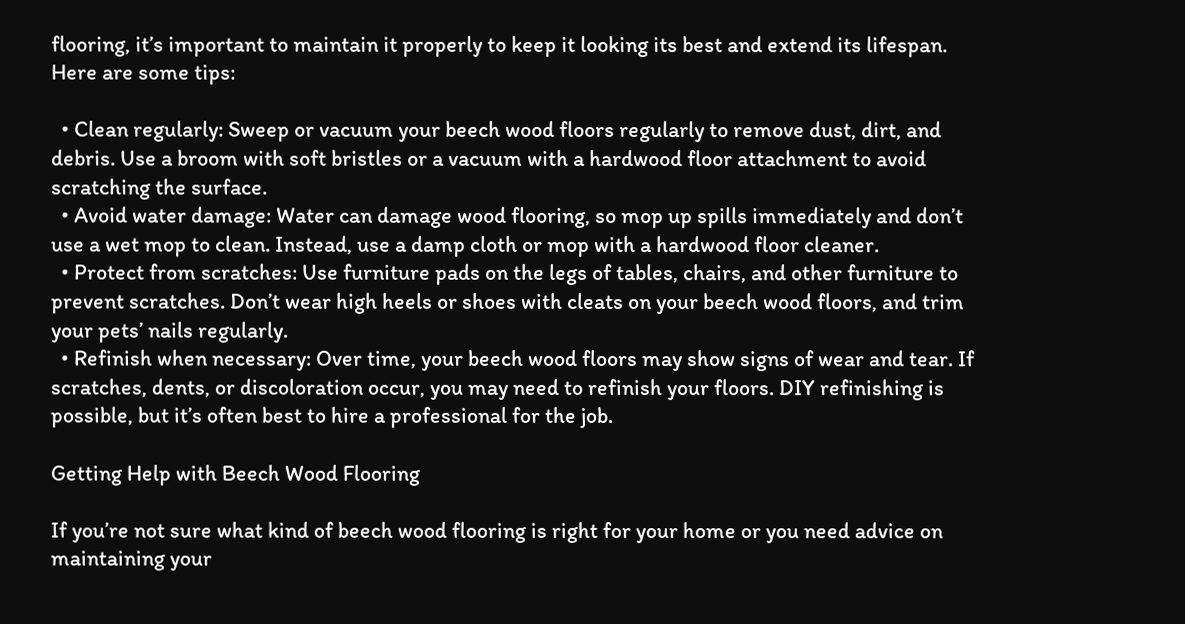flooring, it’s important to maintain it properly to keep it looking its best and extend its lifespan. Here are some tips:

  • Clean regularly: Sweep or vacuum your beech wood floors regularly to remove dust, dirt, and debris. Use a broom with soft bristles or a vacuum with a hardwood floor attachment to avoid scratching the surface.
  • Avoid water damage: Water can damage wood flooring, so mop up spills immediately and don’t use a wet mop to clean. Instead, use a damp cloth or mop with a hardwood floor cleaner.
  • Protect from scratches: Use furniture pads on the legs of tables, chairs, and other furniture to prevent scratches. Don’t wear high heels or shoes with cleats on your beech wood floors, and trim your pets’ nails regularly.
  • Refinish when necessary: Over time, your beech wood floors may show signs of wear and tear. If scratches, dents, or discoloration occur, you may need to refinish your floors. DIY refinishing is possible, but it’s often best to hire a professional for the job.

Getting Help with Beech Wood Flooring

If you’re not sure what kind of beech wood flooring is right for your home or you need advice on maintaining your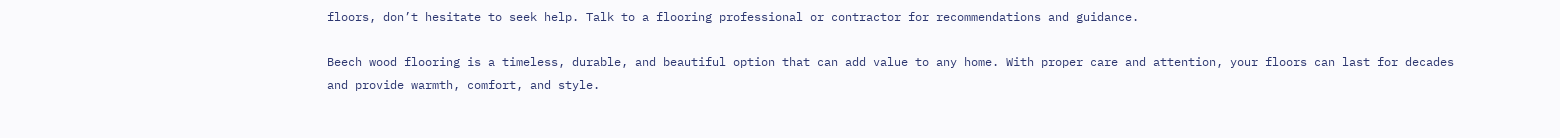floors, don’t hesitate to seek help. Talk to a flooring professional or contractor for recommendations and guidance.

Beech wood flooring is a timeless, durable, and beautiful option that can add value to any home. With proper care and attention, your floors can last for decades and provide warmth, comfort, and style.